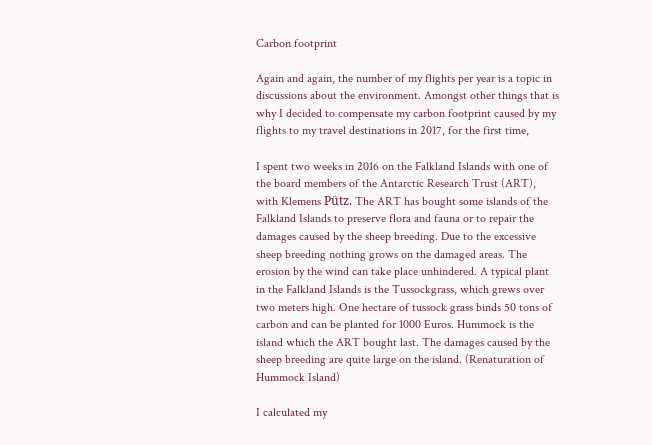Carbon footprint

Again and again, the number of my flights per year is a topic in discussions about the environment. Amongst other things that is why I decided to compensate my carbon footprint caused by my flights to my travel destinations in 2017, for the first time,

I spent two weeks in 2016 on the Falkland Islands with one of the board members of the Antarctic Research Trust (ART), with Klemens Pütz. The ART has bought some islands of the Falkland Islands to preserve flora and fauna or to repair the damages caused by the sheep breeding. Due to the excessive sheep breeding nothing grows on the damaged areas. The erosion by the wind can take place unhindered. A typical plant in the Falkland Islands is the Tussockgrass, which grews over two meters high. One hectare of tussock grass binds 50 tons of carbon and can be planted for 1000 Euros. Hummock is the island which the ART bought last. The damages caused by the sheep breeding are quite large on the island. (Renaturation of Hummock Island)

I calculated my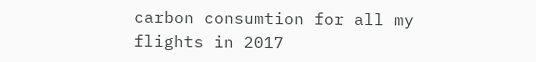carbon consumtion for all my flights in 2017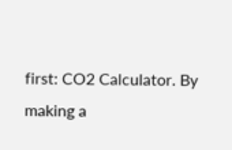first: CO2 Calculator. By making a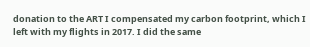donation to the ART I compensated my carbon footprint, which I left with my flights in 2017. I did the same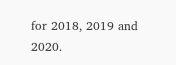for 2018, 2019 and 2020.